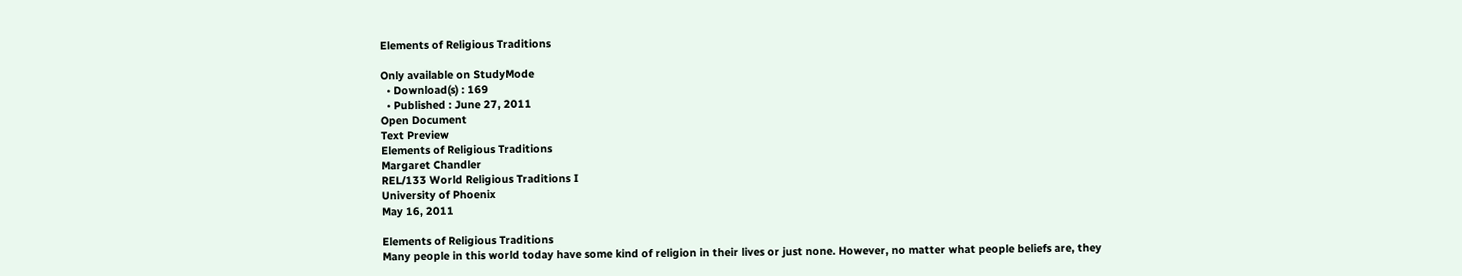Elements of Religious Traditions

Only available on StudyMode
  • Download(s) : 169
  • Published : June 27, 2011
Open Document
Text Preview
Elements of Religious Traditions
Margaret Chandler
REL/133 World Religious Traditions I
University of Phoenix
May 16, 2011

Elements of Religious Traditions
Many people in this world today have some kind of religion in their lives or just none. However, no matter what people beliefs are, they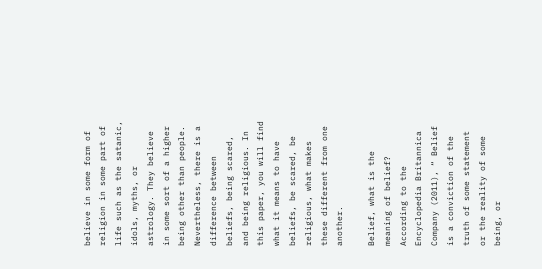believe in some form of religion in some part of life such as the satanic, idols, myths, or astrology. They believe in some sort of a higher being other than people. Nevertheless, there is a difference between beliefs, being scared, and being religious. In this paper, you will find what it means to have beliefs, be scared, be religious, what makes these different from one another.

Belief, what is the meaning of belief? According to the Encyclopedia Britannica Company (2011), “ Belief is a conviction of the truth of some statement or the reality of some being, or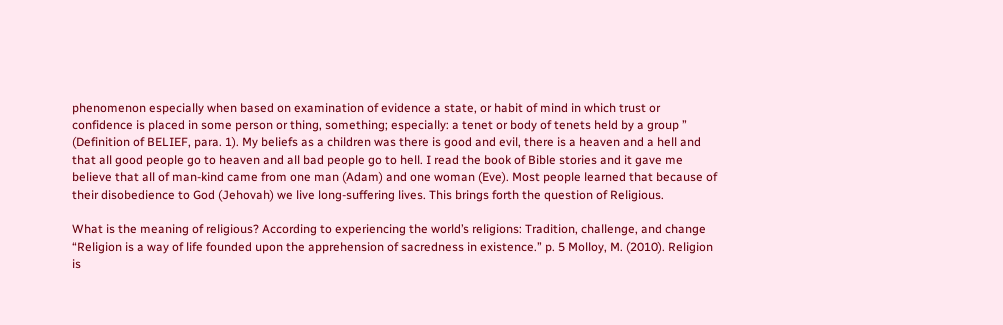phenomenon especially when based on examination of evidence a state, or habit of mind in which trust or confidence is placed in some person or thing, something; especially: a tenet or body of tenets held by a group ” (Definition of BELIEF, para. 1). My beliefs as a children was there is good and evil, there is a heaven and a hell and that all good people go to heaven and all bad people go to hell. I read the book of Bible stories and it gave me believe that all of man-kind came from one man (Adam) and one woman (Eve). Most people learned that because of their disobedience to God (Jehovah) we live long-suffering lives. This brings forth the question of Religious.

What is the meaning of religious? According to experiencing the world’s religions: Tradition, challenge, and change “Religion is a way of life founded upon the apprehension of sacredness in existence.” p. 5 Molloy, M. (2010). Religion is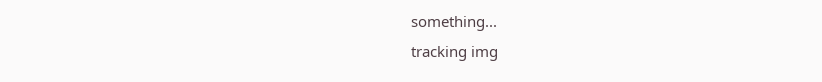something...
tracking img